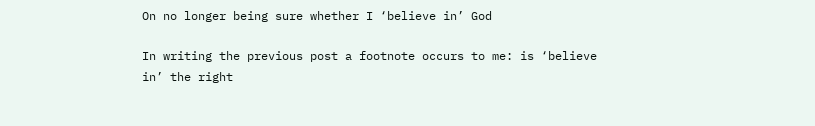On no longer being sure whether I ‘believe in’ God

In writing the previous post a footnote occurs to me: is ‘believe in’ the right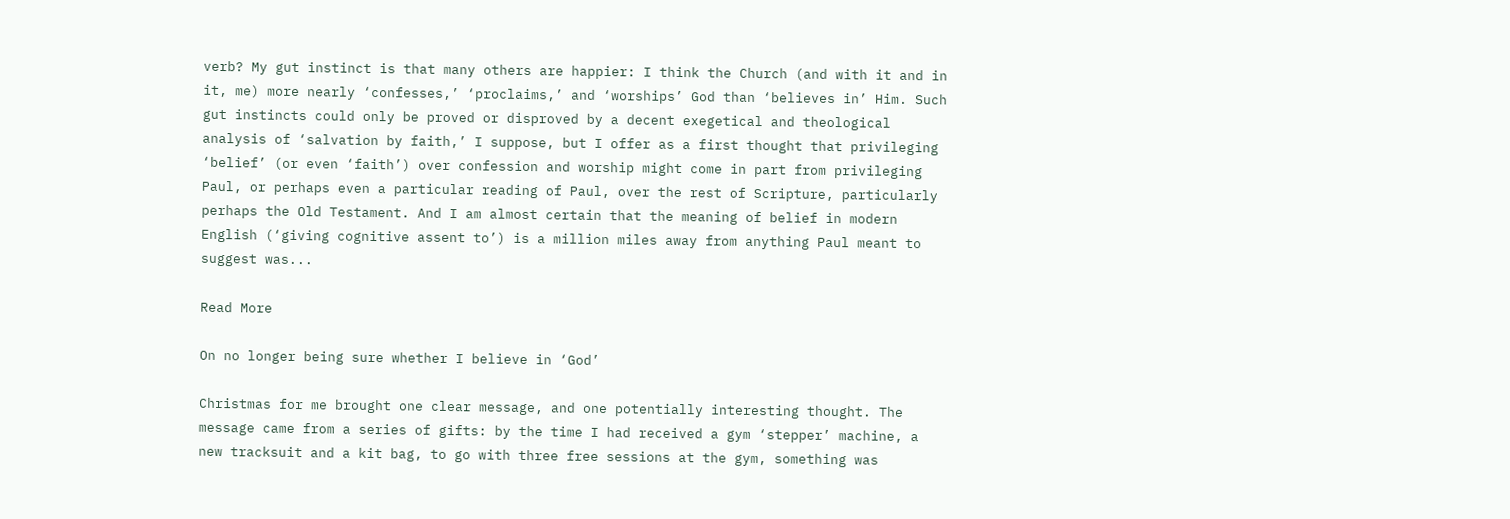verb? My gut instinct is that many others are happier: I think the Church (and with it and in it, me) more nearly ‘confesses,’ ‘proclaims,’ and ‘worships’ God than ‘believes in’ Him. Such gut instincts could only be proved or disproved by a decent exegetical and theological analysis of ‘salvation by faith,’ I suppose, but I offer as a first thought that privileging ‘belief’ (or even ‘faith’) over confession and worship might come in part from privileging Paul, or perhaps even a particular reading of Paul, over the rest of Scripture, particularly perhaps the Old Testament. And I am almost certain that the meaning of belief in modern English (‘giving cognitive assent to’) is a million miles away from anything Paul meant to suggest was...

Read More

On no longer being sure whether I believe in ‘God’

Christmas for me brought one clear message, and one potentially interesting thought. The message came from a series of gifts: by the time I had received a gym ‘stepper’ machine, a new tracksuit and a kit bag, to go with three free sessions at the gym, something was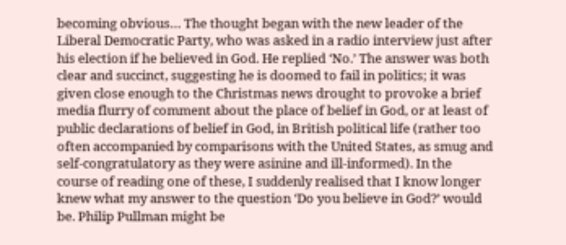becoming obvious… The thought began with the new leader of the Liberal Democratic Party, who was asked in a radio interview just after his election if he believed in God. He replied ‘No.’ The answer was both clear and succinct, suggesting he is doomed to fail in politics; it was given close enough to the Christmas news drought to provoke a brief media flurry of comment about the place of belief in God, or at least of public declarations of belief in God, in British political life (rather too often accompanied by comparisons with the United States, as smug and self-congratulatory as they were asinine and ill-informed). In the course of reading one of these, I suddenly realised that I know longer knew what my answer to the question ‘Do you believe in God?’ would be. Philip Pullman might be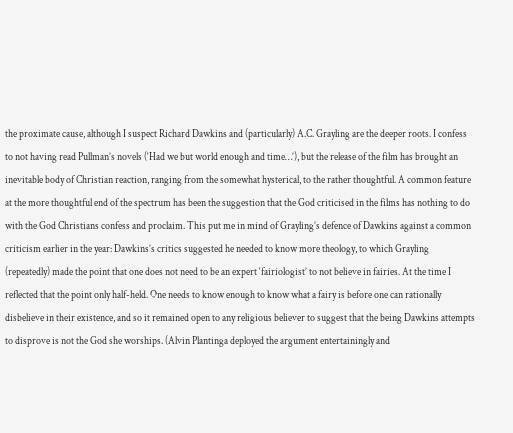the proximate cause, although I suspect Richard Dawkins and (particularly) A.C. Grayling are the deeper roots. I confess to not having read Pullman’s novels (‘Had we but world enough and time…’), but the release of the film has brought an inevitable body of Christian reaction, ranging from the somewhat hysterical, to the rather thoughtful. A common feature at the more thoughtful end of the spectrum has been the suggestion that the God criticised in the films has nothing to do with the God Christians confess and proclaim. This put me in mind of Grayling’s defence of Dawkins against a common criticism earlier in the year: Dawkins’s critics suggested he needed to know more theology, to which Grayling (repeatedly) made the point that one does not need to be an expert ‘fairiologist’ to not believe in fairies. At the time I reflected that the point only half-held. One needs to know enough to know what a fairy is before one can rationally disbelieve in their existence, and so it remained open to any religious believer to suggest that the being Dawkins attempts to disprove is not the God she worships. (Alvin Plantinga deployed the argument entertainingly and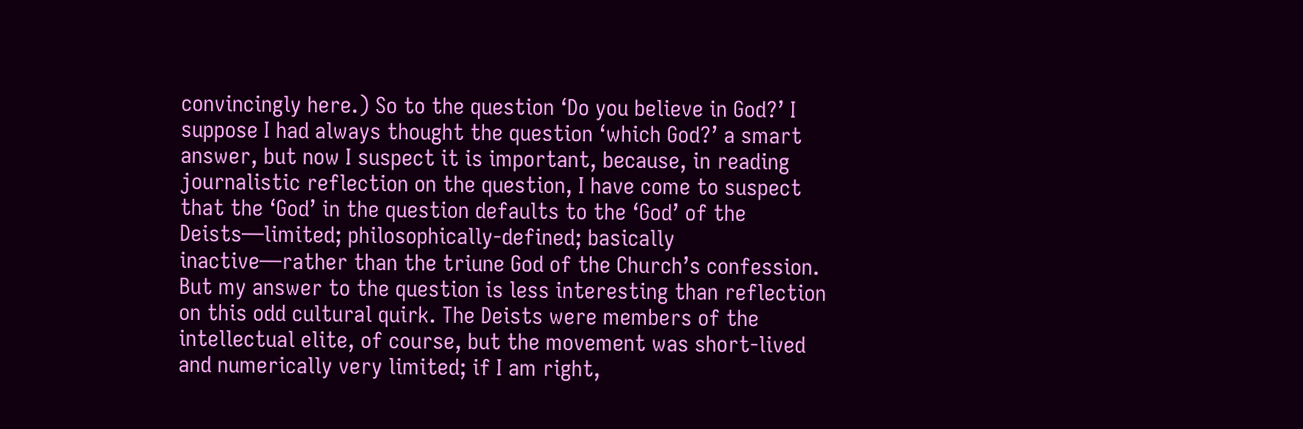convincingly here.) So to the question ‘Do you believe in God?’ I suppose I had always thought the question ‘which God?’ a smart answer, but now I suspect it is important, because, in reading journalistic reflection on the question, I have come to suspect that the ‘God’ in the question defaults to the ‘God’ of the Deists—limited; philosophically-defined; basically inactive—rather than the triune God of the Church’s confession. But my answer to the question is less interesting than reflection on this odd cultural quirk. The Deists were members of the intellectual elite, of course, but the movement was short-lived and numerically very limited; if I am right,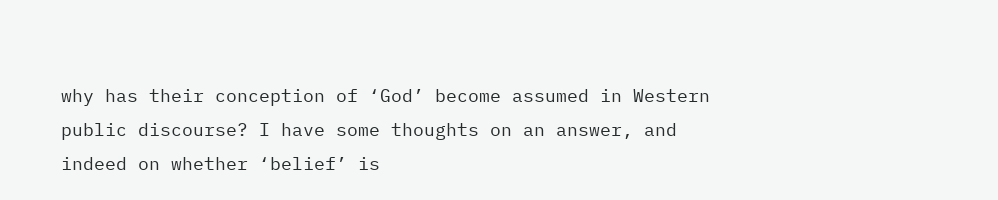why has their conception of ‘God’ become assumed in Western public discourse? I have some thoughts on an answer, and indeed on whether ‘belief’ is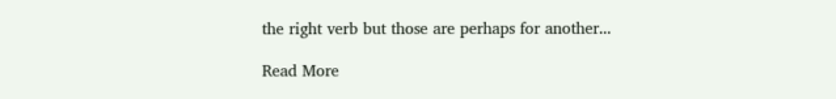the right verb but those are perhaps for another...

Read More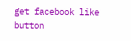get facebook like button